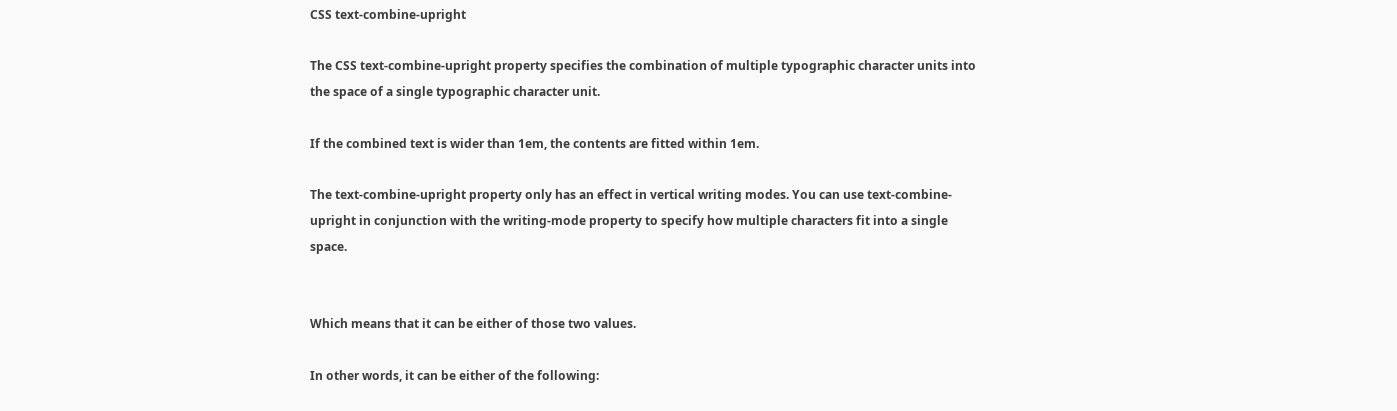CSS text-combine-upright

The CSS text-combine-upright property specifies the combination of multiple typographic character units into the space of a single typographic character unit.

If the combined text is wider than 1em, the contents are fitted within 1em.

The text-combine-upright property only has an effect in vertical writing modes. You can use text-combine-upright in conjunction with the writing-mode property to specify how multiple characters fit into a single space.


Which means that it can be either of those two values.

In other words, it can be either of the following: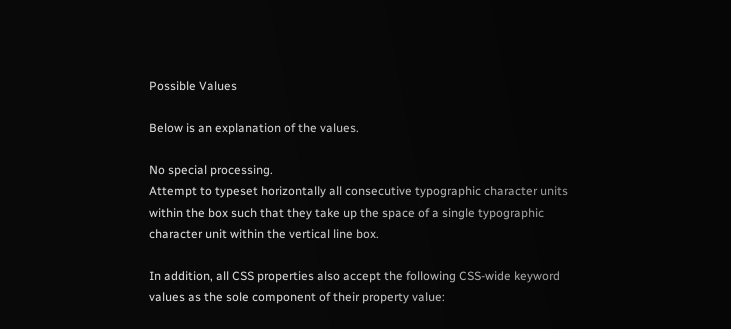Possible Values

Below is an explanation of the values.

No special processing.
Attempt to typeset horizontally all consecutive typographic character units within the box such that they take up the space of a single typographic character unit within the vertical line box.

In addition, all CSS properties also accept the following CSS-wide keyword values as the sole component of their property value: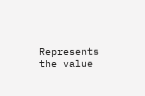Represents the value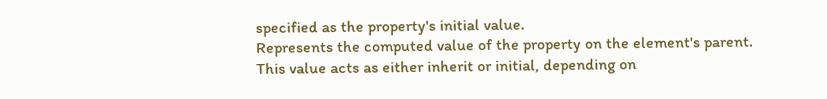specified as the property's initial value.
Represents the computed value of the property on the element's parent.
This value acts as either inherit or initial, depending on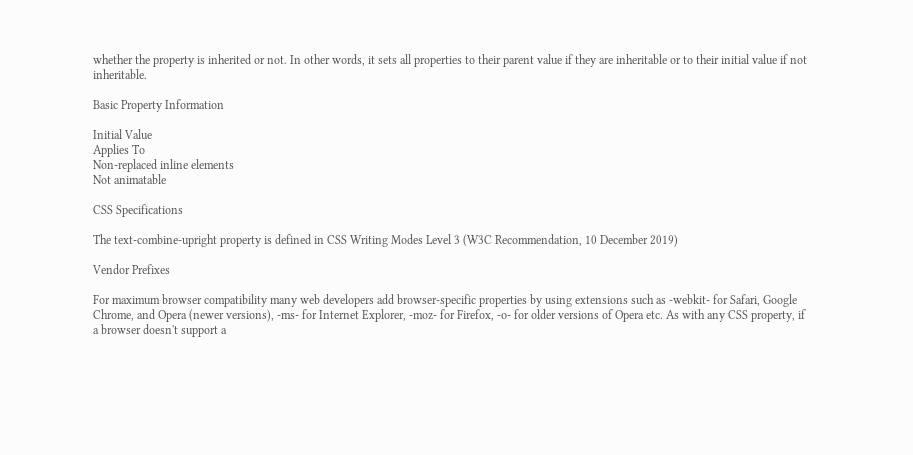whether the property is inherited or not. In other words, it sets all properties to their parent value if they are inheritable or to their initial value if not inheritable.

Basic Property Information

Initial Value
Applies To
Non-replaced inline elements
Not animatable

CSS Specifications

The text-combine-upright property is defined in CSS Writing Modes Level 3 (W3C Recommendation, 10 December 2019)

Vendor Prefixes

For maximum browser compatibility many web developers add browser-specific properties by using extensions such as -webkit- for Safari, Google Chrome, and Opera (newer versions), -ms- for Internet Explorer, -moz- for Firefox, -o- for older versions of Opera etc. As with any CSS property, if a browser doesn't support a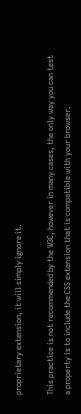proprietary extension, it will simply ignore it.

This practice is not recommended by the W3C, however in many cases, the only way you can test a property is to include the CSS extension that is compatible with your browser.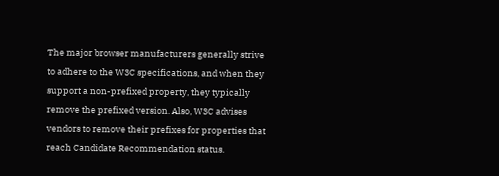The major browser manufacturers generally strive to adhere to the W3C specifications, and when they support a non-prefixed property, they typically remove the prefixed version. Also, W3C advises vendors to remove their prefixes for properties that reach Candidate Recommendation status.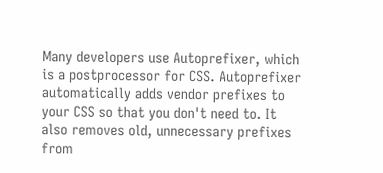Many developers use Autoprefixer, which is a postprocessor for CSS. Autoprefixer automatically adds vendor prefixes to your CSS so that you don't need to. It also removes old, unnecessary prefixes from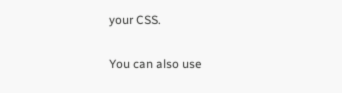your CSS.

You can also use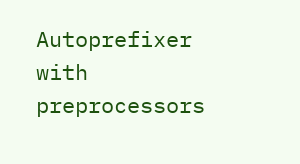Autoprefixer with preprocessors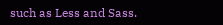such as Less and Sass.